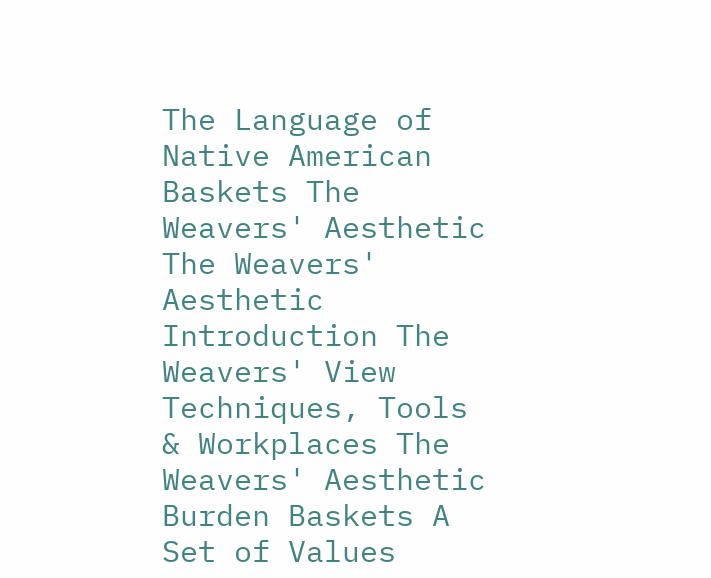The Language of Native American Baskets The Weavers' Aesthetic The Weavers' Aesthetic
Introduction The Weavers' View Techniques, Tools & Workplaces The Weavers' Aesthetic Burden Baskets A Set of Values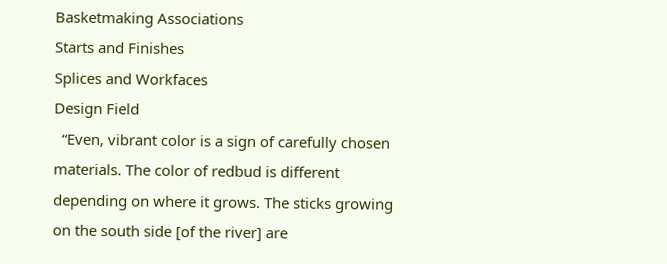Basketmaking Associations
Starts and Finishes
Splices and Workfaces
Design Field
  “Even, vibrant color is a sign of carefully chosen materials. The color of redbud is different depending on where it grows. The sticks growing on the south side [of the river] are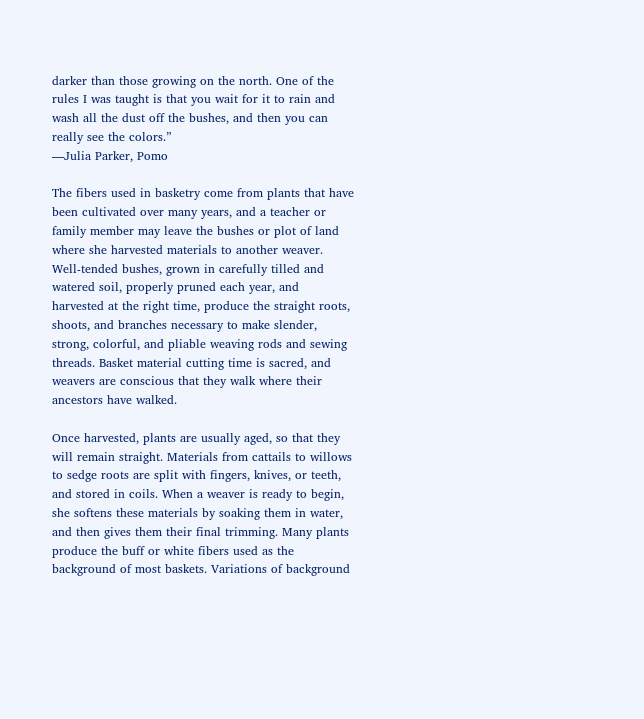darker than those growing on the north. One of the rules I was taught is that you wait for it to rain and wash all the dust off the bushes, and then you can really see the colors.”
—Julia Parker, Pomo

The fibers used in basketry come from plants that have been cultivated over many years, and a teacher or family member may leave the bushes or plot of land where she harvested materials to another weaver. Well-tended bushes, grown in carefully tilled and watered soil, properly pruned each year, and harvested at the right time, produce the straight roots, shoots, and branches necessary to make slender, strong, colorful, and pliable weaving rods and sewing threads. Basket material cutting time is sacred, and weavers are conscious that they walk where their ancestors have walked.

Once harvested, plants are usually aged, so that they will remain straight. Materials from cattails to willows to sedge roots are split with fingers, knives, or teeth, and stored in coils. When a weaver is ready to begin, she softens these materials by soaking them in water, and then gives them their final trimming. Many plants produce the buff or white fibers used as the background of most baskets. Variations of background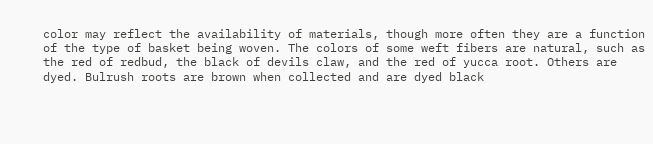color may reflect the availability of materials, though more often they are a function of the type of basket being woven. The colors of some weft fibers are natural, such as the red of redbud, the black of devils claw, and the red of yucca root. Others are dyed. Bulrush roots are brown when collected and are dyed black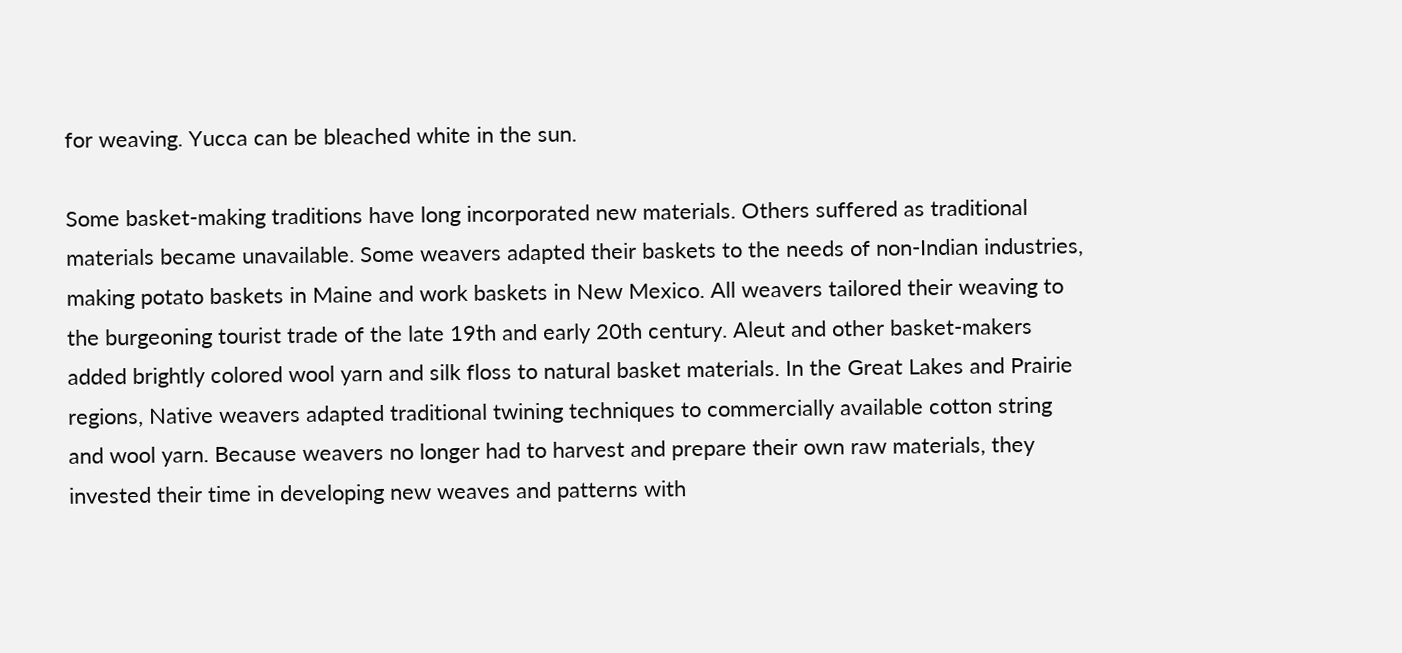for weaving. Yucca can be bleached white in the sun.

Some basket-making traditions have long incorporated new materials. Others suffered as traditional materials became unavailable. Some weavers adapted their baskets to the needs of non-Indian industries, making potato baskets in Maine and work baskets in New Mexico. All weavers tailored their weaving to the burgeoning tourist trade of the late 19th and early 20th century. Aleut and other basket-makers added brightly colored wool yarn and silk floss to natural basket materials. In the Great Lakes and Prairie regions, Native weavers adapted traditional twining techniques to commercially available cotton string and wool yarn. Because weavers no longer had to harvest and prepare their own raw materials, they invested their time in developing new weaves and patterns with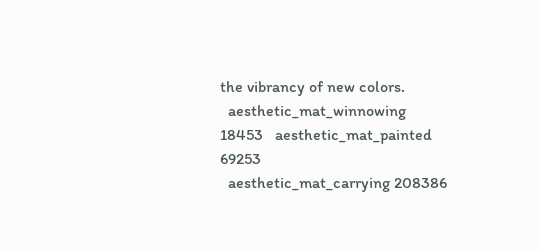the vibrancy of new colors.
  aesthetic_mat_winnowing 18453   aesthetic_mat_painted 69253
  aesthetic_mat_carrying 208386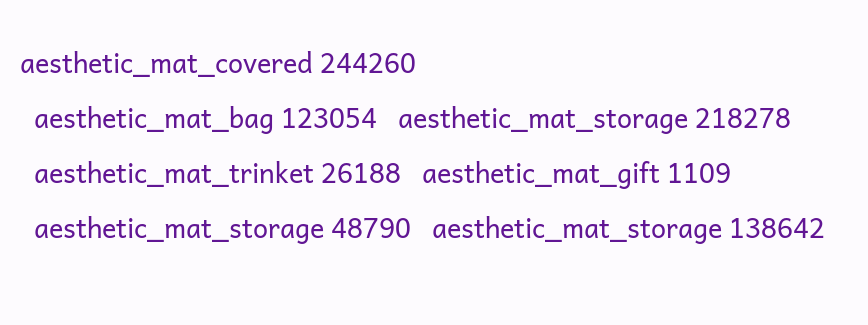aesthetic_mat_covered 244260
  aesthetic_mat_bag 123054   aesthetic_mat_storage 218278
  aesthetic_mat_trinket 26188   aesthetic_mat_gift 1109
  aesthetic_mat_storage 48790   aesthetic_mat_storage 138642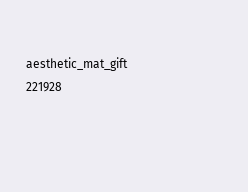aesthetic_mat_gift 221928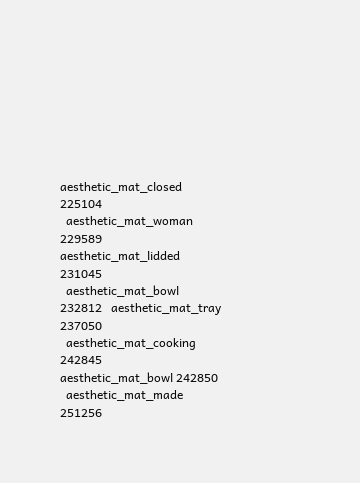aesthetic_mat_closed 225104
  aesthetic_mat_woman 229589   aesthetic_mat_lidded 231045
  aesthetic_mat_bowl 232812   aesthetic_mat_tray 237050
  aesthetic_mat_cooking 242845   aesthetic_mat_bowl 242850
  aesthetic_mat_made 251256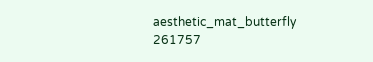aesthetic_mat_butterfly 261757